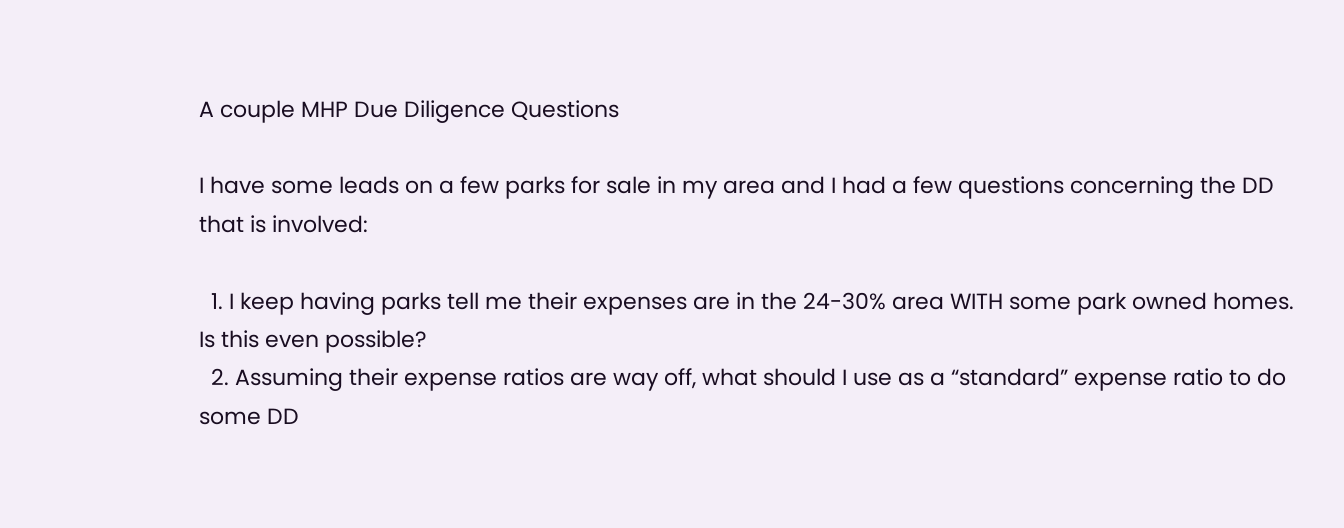A couple MHP Due Diligence Questions

I have some leads on a few parks for sale in my area and I had a few questions concerning the DD that is involved:

  1. I keep having parks tell me their expenses are in the 24-30% area WITH some park owned homes. Is this even possible?
  2. Assuming their expense ratios are way off, what should I use as a “standard” expense ratio to do some DD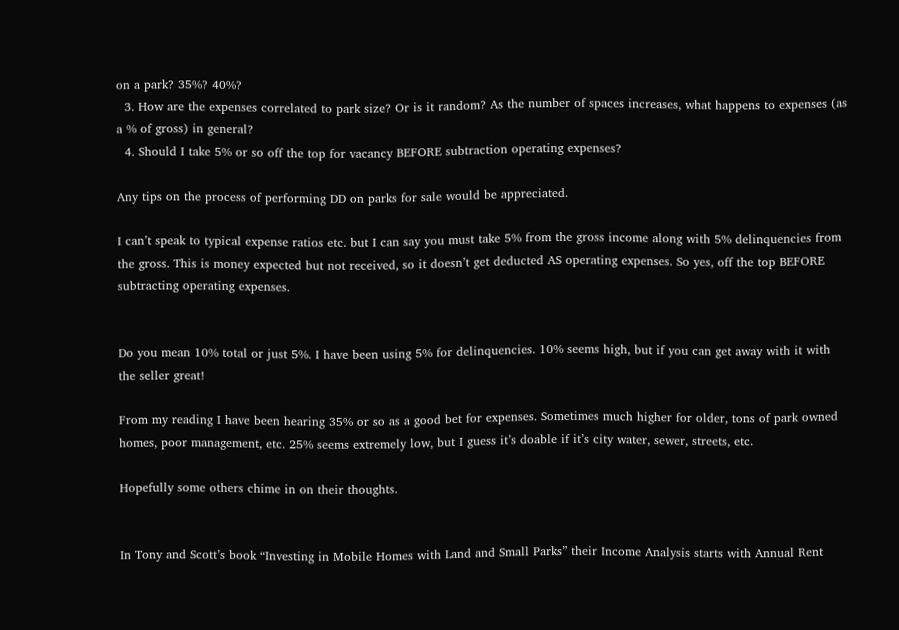on a park? 35%? 40%?
  3. How are the expenses correlated to park size? Or is it random? As the number of spaces increases, what happens to expenses (as a % of gross) in general?
  4. Should I take 5% or so off the top for vacancy BEFORE subtraction operating expenses?

Any tips on the process of performing DD on parks for sale would be appreciated.

I can’t speak to typical expense ratios etc. but I can say you must take 5% from the gross income along with 5% delinquencies from the gross. This is money expected but not received, so it doesn’t get deducted AS operating expenses. So yes, off the top BEFORE subtracting operating expenses.


Do you mean 10% total or just 5%. I have been using 5% for delinquencies. 10% seems high, but if you can get away with it with the seller great!

From my reading I have been hearing 35% or so as a good bet for expenses. Sometimes much higher for older, tons of park owned homes, poor management, etc. 25% seems extremely low, but I guess it’s doable if it’s city water, sewer, streets, etc.

Hopefully some others chime in on their thoughts.


In Tony and Scott’s book “Investing in Mobile Homes with Land and Small Parks” their Income Analysis starts with Annual Rent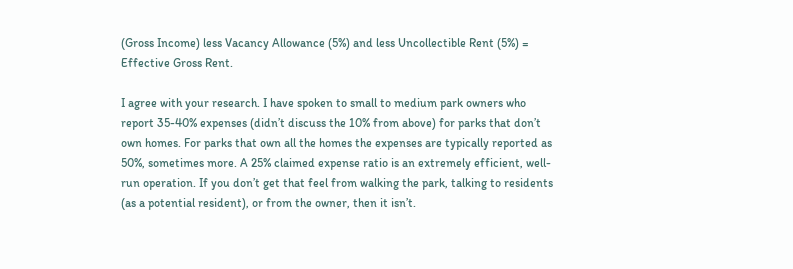(Gross Income) less Vacancy Allowance (5%) and less Uncollectible Rent (5%) = Effective Gross Rent.

I agree with your research. I have spoken to small to medium park owners who report 35-40% expenses (didn’t discuss the 10% from above) for parks that don’t own homes. For parks that own all the homes the expenses are typically reported as 50%, sometimes more. A 25% claimed expense ratio is an extremely efficient, well-run operation. If you don’t get that feel from walking the park, talking to residents (as a potential resident), or from the owner, then it isn’t.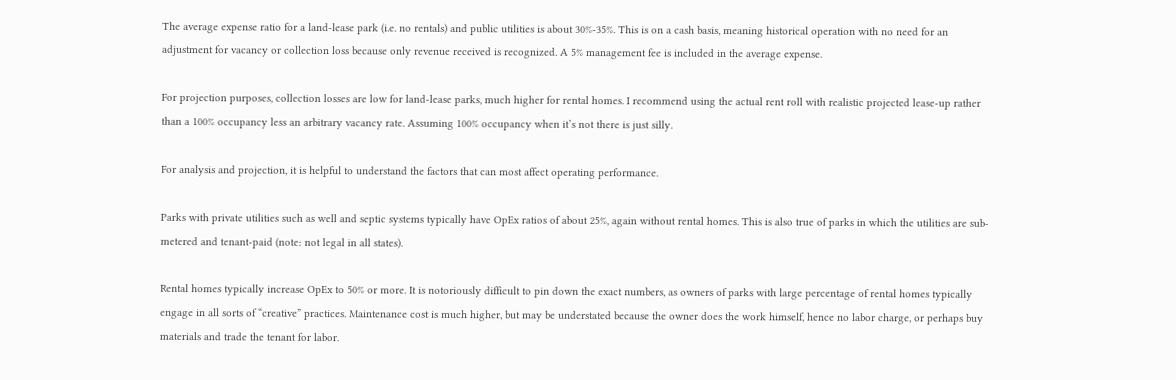The average expense ratio for a land-lease park (i.e. no rentals) and public utilities is about 30%-35%. This is on a cash basis, meaning historical operation with no need for an adjustment for vacancy or collection loss because only revenue received is recognized. A 5% management fee is included in the average expense.

For projection purposes, collection losses are low for land-lease parks, much higher for rental homes. I recommend using the actual rent roll with realistic projected lease-up rather than a 100% occupancy less an arbitrary vacancy rate. Assuming 100% occupancy when it’s not there is just silly.

For analysis and projection, it is helpful to understand the factors that can most affect operating performance.

Parks with private utilities such as well and septic systems typically have OpEx ratios of about 25%, again without rental homes. This is also true of parks in which the utilities are sub-metered and tenant-paid (note: not legal in all states).

Rental homes typically increase OpEx to 50% or more. It is notoriously difficult to pin down the exact numbers, as owners of parks with large percentage of rental homes typically engage in all sorts of “creative” practices. Maintenance cost is much higher, but may be understated because the owner does the work himself, hence no labor charge, or perhaps buy materials and trade the tenant for labor.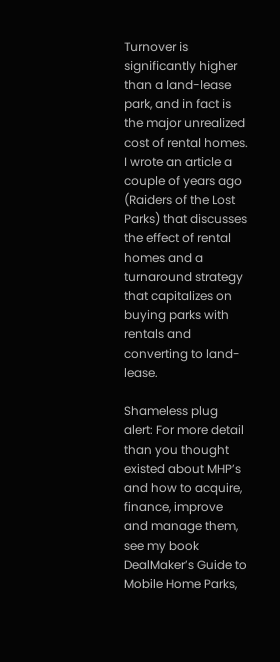Turnover is significantly higher than a land-lease park, and in fact is the major unrealized cost of rental homes. I wrote an article a couple of years ago (Raiders of the Lost Parks) that discusses the effect of rental homes and a turnaround strategy that capitalizes on buying parks with rentals and converting to land-lease.

Shameless plug alert: For more detail than you thought existed about MHP’s and how to acquire, finance, improve and manage them, see my book DealMaker’s Guide to Mobile Home Parks,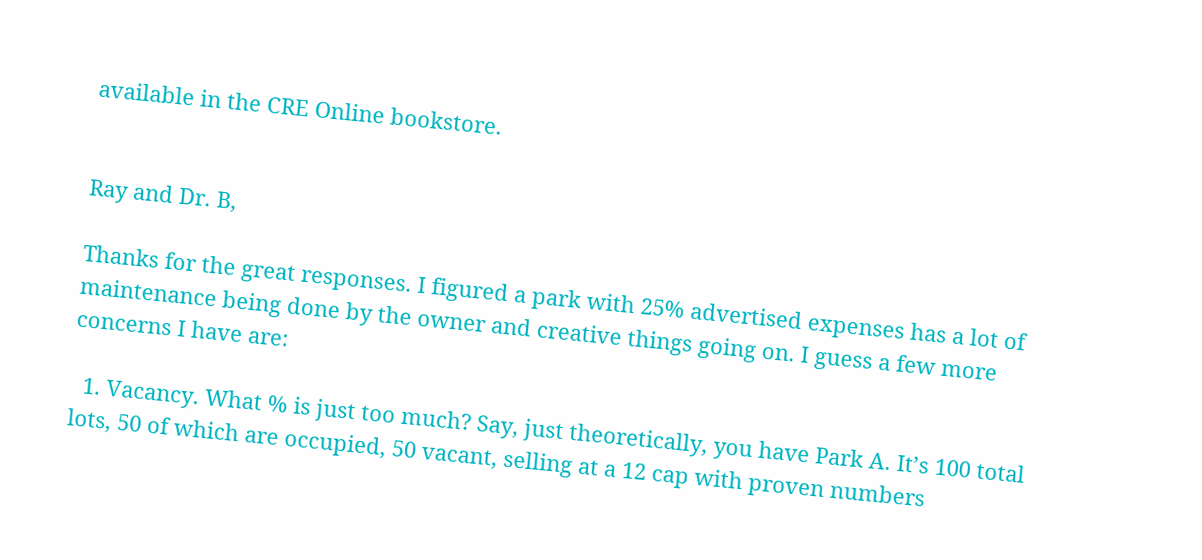available in the CRE Online bookstore.


Ray and Dr. B,

Thanks for the great responses. I figured a park with 25% advertised expenses has a lot of maintenance being done by the owner and creative things going on. I guess a few more concerns I have are:

  1. Vacancy. What % is just too much? Say, just theoretically, you have Park A. It’s 100 total lots, 50 of which are occupied, 50 vacant, selling at a 12 cap with proven numbers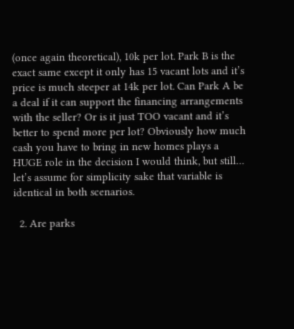(once again theoretical), 10k per lot. Park B is the exact same except it only has 15 vacant lots and it’s price is much steeper at 14k per lot. Can Park A be a deal if it can support the financing arrangements with the seller? Or is it just TOO vacant and it’s better to spend more per lot? Obviously how much cash you have to bring in new homes plays a HUGE role in the decision I would think, but still… let’s assume for simplicity sake that variable is identical in both scenarios.

  2. Are parks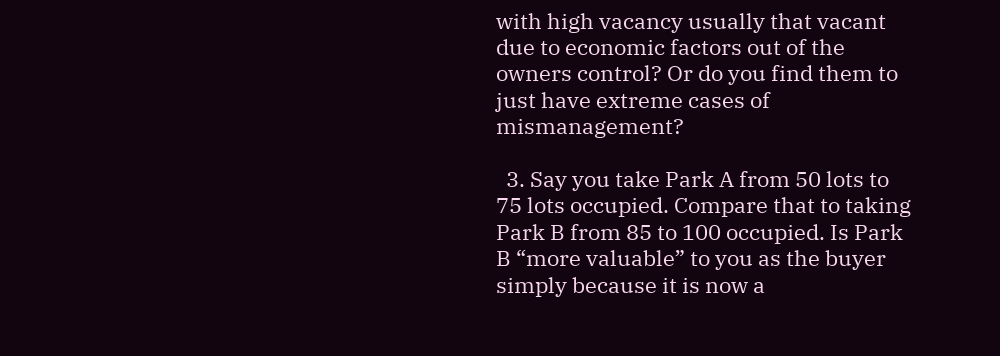with high vacancy usually that vacant due to economic factors out of the owners control? Or do you find them to just have extreme cases of mismanagement?

  3. Say you take Park A from 50 lots to 75 lots occupied. Compare that to taking Park B from 85 to 100 occupied. Is Park B “more valuable” to you as the buyer simply because it is now a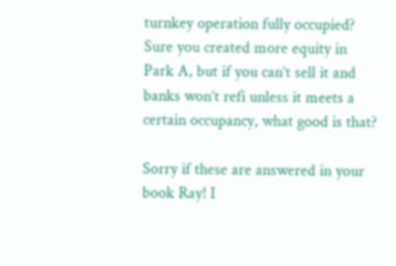turnkey operation fully occupied? Sure you created more equity in Park A, but if you can’t sell it and banks won’t refi unless it meets a certain occupancy, what good is that?

Sorry if these are answered in your book Ray! I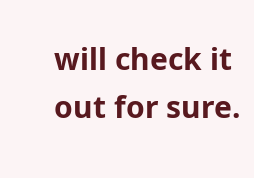will check it out for sure.